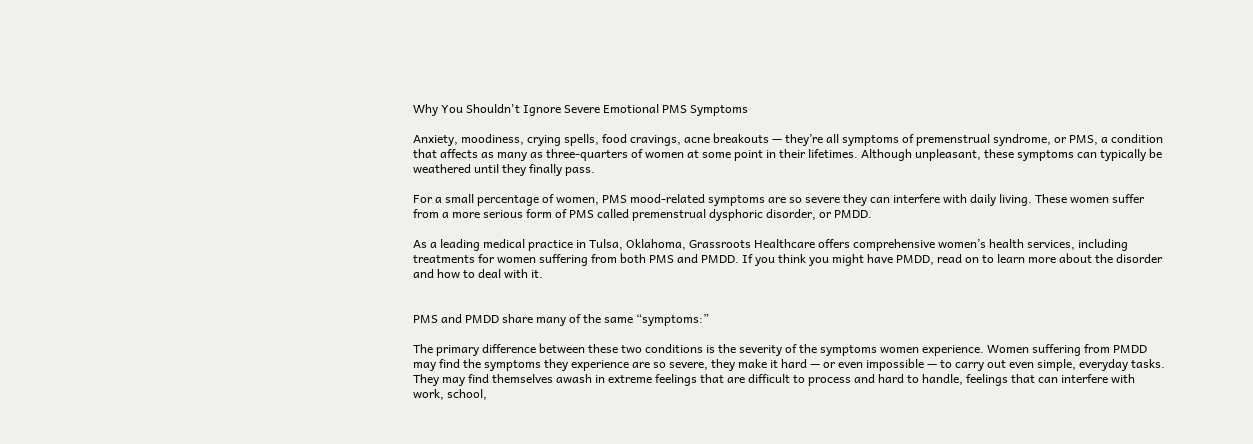Why You Shouldn't Ignore Severe Emotional PMS Symptoms

Anxiety, moodiness, crying spells, food cravings, acne breakouts — they’re all symptoms of premenstrual syndrome, or PMS, a condition that affects as many as three-quarters of women at some point in their lifetimes. Although unpleasant, these symptoms can typically be weathered until they finally pass.

For a small percentage of women, PMS mood-related symptoms are so severe they can interfere with daily living. These women suffer from a more serious form of PMS called premenstrual dysphoric disorder, or PMDD.

As a leading medical practice in Tulsa, Oklahoma, Grassroots Healthcare offers comprehensive women’s health services, including treatments for women suffering from both PMS and PMDD. If you think you might have PMDD, read on to learn more about the disorder and how to deal with it.


PMS and PMDD share many of the same “symptoms:”

The primary difference between these two conditions is the severity of the symptoms women experience. Women suffering from PMDD may find the symptoms they experience are so severe, they make it hard — or even impossible — to carry out even simple, everyday tasks. They may find themselves awash in extreme feelings that are difficult to process and hard to handle, feelings that can interfere with work, school,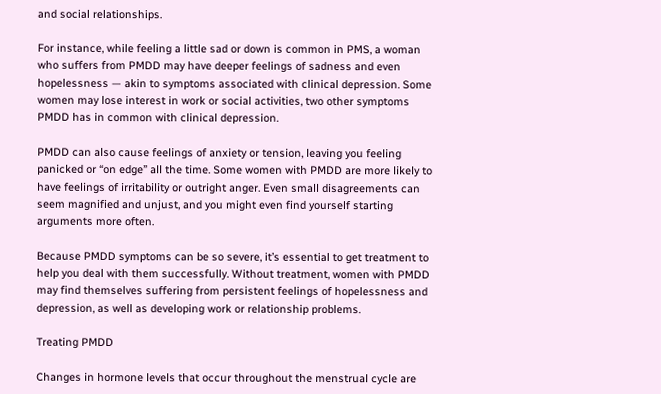and social relationships.

For instance, while feeling a little sad or down is common in PMS, a woman who suffers from PMDD may have deeper feelings of sadness and even hopelessness — akin to symptoms associated with clinical depression. Some women may lose interest in work or social activities, two other symptoms PMDD has in common with clinical depression.

PMDD can also cause feelings of anxiety or tension, leaving you feeling panicked or “on edge” all the time. Some women with PMDD are more likely to have feelings of irritability or outright anger. Even small disagreements can seem magnified and unjust, and you might even find yourself starting arguments more often.

Because PMDD symptoms can be so severe, it’s essential to get treatment to help you deal with them successfully. Without treatment, women with PMDD may find themselves suffering from persistent feelings of hopelessness and depression, as well as developing work or relationship problems.

Treating PMDD

Changes in hormone levels that occur throughout the menstrual cycle are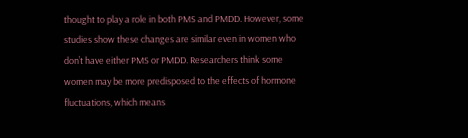thought to play a role in both PMS and PMDD. However, some studies show these changes are similar even in women who don’t have either PMS or PMDD. Researchers think some women may be more predisposed to the effects of hormone fluctuations, which means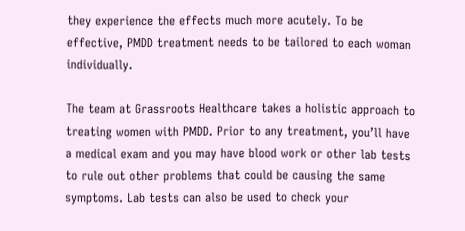they experience the effects much more acutely. To be effective, PMDD treatment needs to be tailored to each woman individually.

The team at Grassroots Healthcare takes a holistic approach to treating women with PMDD. Prior to any treatment, you’ll have a medical exam and you may have blood work or other lab tests to rule out other problems that could be causing the same symptoms. Lab tests can also be used to check your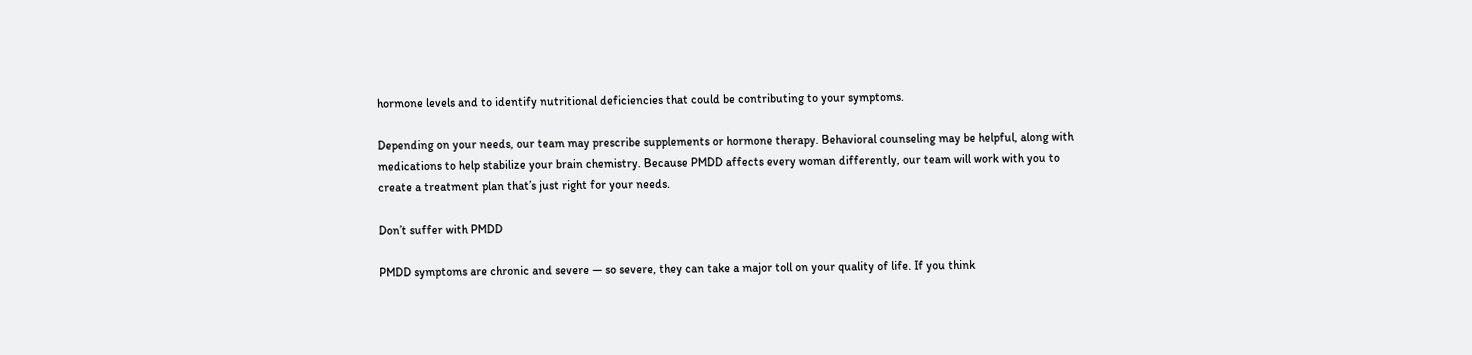hormone levels and to identify nutritional deficiencies that could be contributing to your symptoms.

Depending on your needs, our team may prescribe supplements or hormone therapy. Behavioral counseling may be helpful, along with medications to help stabilize your brain chemistry. Because PMDD affects every woman differently, our team will work with you to create a treatment plan that’s just right for your needs.

Don’t suffer with PMDD

PMDD symptoms are chronic and severe — so severe, they can take a major toll on your quality of life. If you think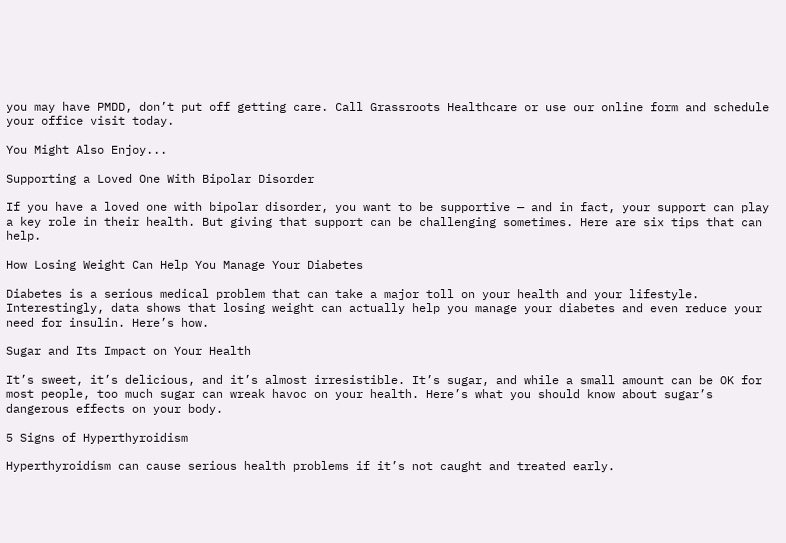you may have PMDD, don’t put off getting care. Call Grassroots Healthcare or use our online form and schedule your office visit today.

You Might Also Enjoy...

Supporting a Loved One With Bipolar Disorder

If you have a loved one with bipolar disorder, you want to be supportive — and in fact, your support can play a key role in their health. But giving that support can be challenging sometimes. Here are six tips that can help.

How Losing Weight Can Help You Manage Your Diabetes

Diabetes is a serious medical problem that can take a major toll on your health and your lifestyle. Interestingly, data shows that losing weight can actually help you manage your diabetes and even reduce your need for insulin. Here’s how.

Sugar and Its Impact on Your Health

It’s sweet, it’s delicious, and it’s almost irresistible. It’s sugar, and while a small amount can be OK for most people, too much sugar can wreak havoc on your health. Here’s what you should know about sugar’s dangerous effects on your body.

5 Signs of Hyperthyroidism

Hyperthyroidism can cause serious health problems if it’s not caught and treated early.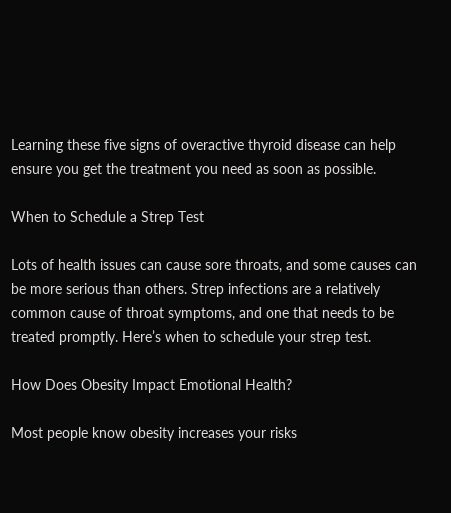Learning these five signs of overactive thyroid disease can help ensure you get the treatment you need as soon as possible.

When to Schedule a Strep Test

Lots of health issues can cause sore throats, and some causes can be more serious than others. Strep infections are a relatively common cause of throat symptoms, and one that needs to be treated promptly. Here’s when to schedule your strep test.

How Does Obesity Impact Emotional Health?

Most people know obesity increases your risks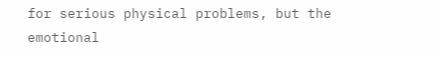for serious physical problems, but the emotional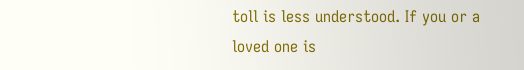toll is less understood. If you or a loved one is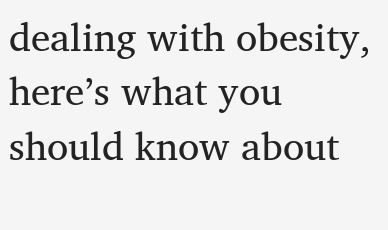dealing with obesity, here’s what you should know about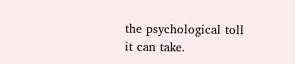the psychological toll it can take.